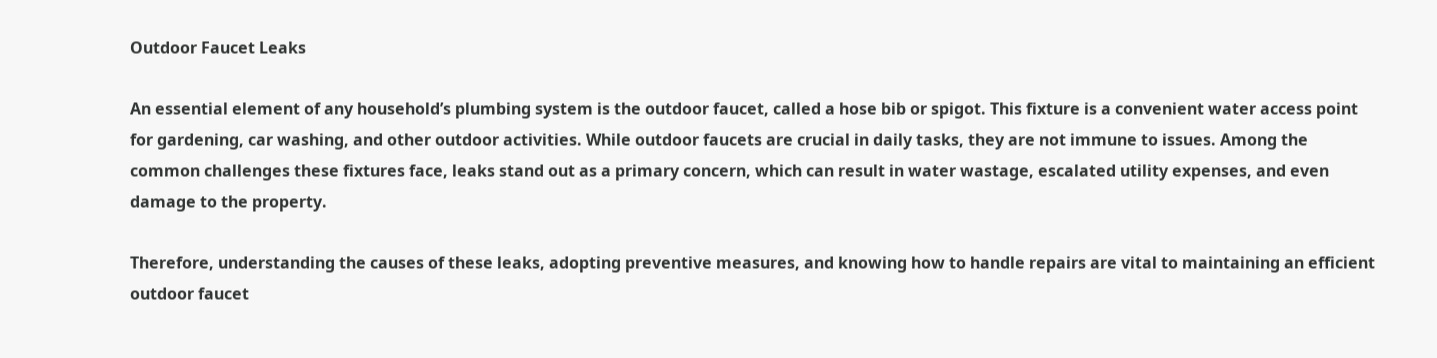Outdoor Faucet Leaks

An essential element of any household’s plumbing system is the outdoor faucet, called a hose bib or spigot. This fixture is a convenient water access point for gardening, car washing, and other outdoor activities. While outdoor faucets are crucial in daily tasks, they are not immune to issues. Among the common challenges these fixtures face, leaks stand out as a primary concern, which can result in water wastage, escalated utility expenses, and even damage to the property.

Therefore, understanding the causes of these leaks, adopting preventive measures, and knowing how to handle repairs are vital to maintaining an efficient outdoor faucet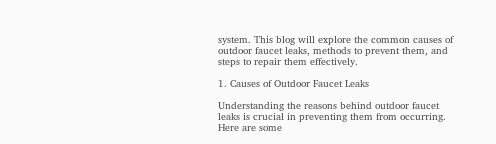system. This blog will explore the common causes of outdoor faucet leaks, methods to prevent them, and steps to repair them effectively.

1. Causes of Outdoor Faucet Leaks

Understanding the reasons behind outdoor faucet leaks is crucial in preventing them from occurring. Here are some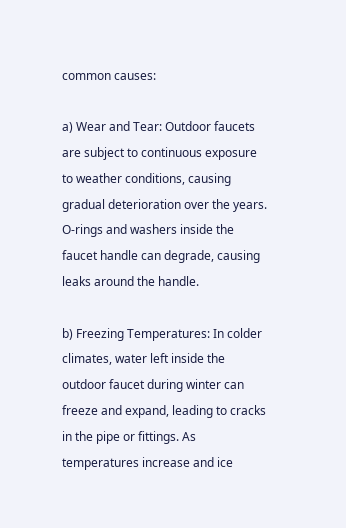common causes:

a) Wear and Tear: Outdoor faucets are subject to continuous exposure to weather conditions, causing gradual deterioration over the years. O-rings and washers inside the faucet handle can degrade, causing leaks around the handle.

b) Freezing Temperatures: In colder climates, water left inside the outdoor faucet during winter can freeze and expand, leading to cracks in the pipe or fittings. As temperatures increase and ice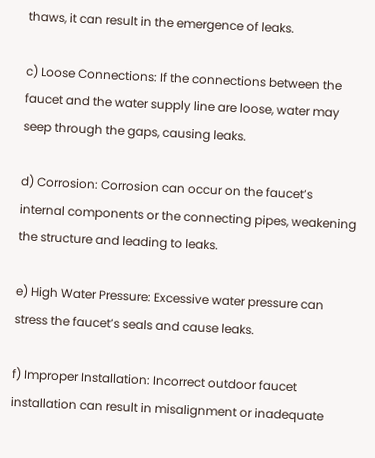thaws, it can result in the emergence of leaks.

c) Loose Connections: If the connections between the faucet and the water supply line are loose, water may seep through the gaps, causing leaks.

d) Corrosion: Corrosion can occur on the faucet’s internal components or the connecting pipes, weakening the structure and leading to leaks.

e) High Water Pressure: Excessive water pressure can stress the faucet’s seals and cause leaks.

f) Improper Installation: Incorrect outdoor faucet installation can result in misalignment or inadequate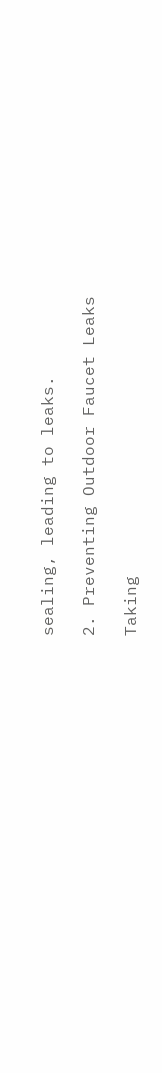sealing, leading to leaks.

2. Preventing Outdoor Faucet Leaks

Taking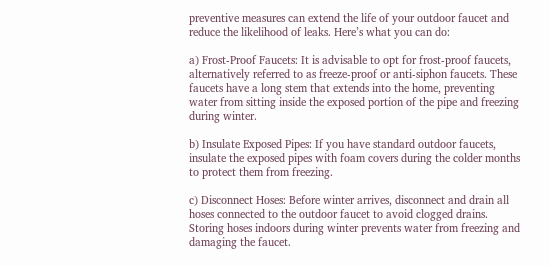preventive measures can extend the life of your outdoor faucet and reduce the likelihood of leaks. Here’s what you can do:

a) Frost-Proof Faucets: It is advisable to opt for frost-proof faucets, alternatively referred to as freeze-proof or anti-siphon faucets. These faucets have a long stem that extends into the home, preventing water from sitting inside the exposed portion of the pipe and freezing during winter.

b) Insulate Exposed Pipes: If you have standard outdoor faucets, insulate the exposed pipes with foam covers during the colder months to protect them from freezing.

c) Disconnect Hoses: Before winter arrives, disconnect and drain all hoses connected to the outdoor faucet to avoid clogged drains. Storing hoses indoors during winter prevents water from freezing and damaging the faucet.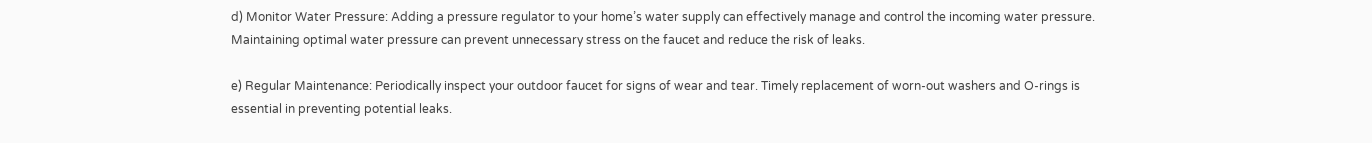d) Monitor Water Pressure: Adding a pressure regulator to your home’s water supply can effectively manage and control the incoming water pressure. Maintaining optimal water pressure can prevent unnecessary stress on the faucet and reduce the risk of leaks.

e) Regular Maintenance: Periodically inspect your outdoor faucet for signs of wear and tear. Timely replacement of worn-out washers and O-rings is essential in preventing potential leaks.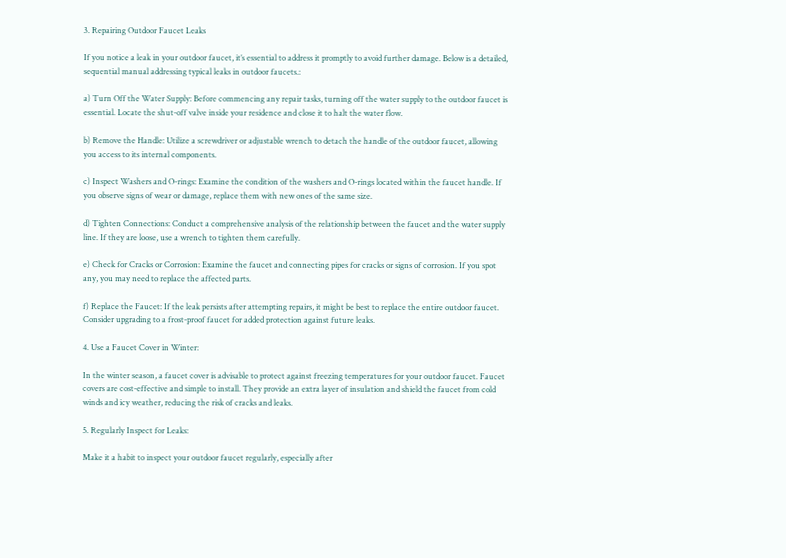3. Repairing Outdoor Faucet Leaks

If you notice a leak in your outdoor faucet, it’s essential to address it promptly to avoid further damage. Below is a detailed, sequential manual addressing typical leaks in outdoor faucets.:

a) Turn Off the Water Supply: Before commencing any repair tasks, turning off the water supply to the outdoor faucet is essential. Locate the shut-off valve inside your residence and close it to halt the water flow.

b) Remove the Handle: Utilize a screwdriver or adjustable wrench to detach the handle of the outdoor faucet, allowing you access to its internal components.

c) Inspect Washers and O-rings: Examine the condition of the washers and O-rings located within the faucet handle. If you observe signs of wear or damage, replace them with new ones of the same size.

d) Tighten Connections: Conduct a comprehensive analysis of the relationship between the faucet and the water supply line. If they are loose, use a wrench to tighten them carefully.

e) Check for Cracks or Corrosion: Examine the faucet and connecting pipes for cracks or signs of corrosion. If you spot any, you may need to replace the affected parts.

f) Replace the Faucet: If the leak persists after attempting repairs, it might be best to replace the entire outdoor faucet. Consider upgrading to a frost-proof faucet for added protection against future leaks.

4. Use a Faucet Cover in Winter:

In the winter season, a faucet cover is advisable to protect against freezing temperatures for your outdoor faucet. Faucet covers are cost-effective and simple to install. They provide an extra layer of insulation and shield the faucet from cold winds and icy weather, reducing the risk of cracks and leaks.

5. Regularly Inspect for Leaks:

Make it a habit to inspect your outdoor faucet regularly, especially after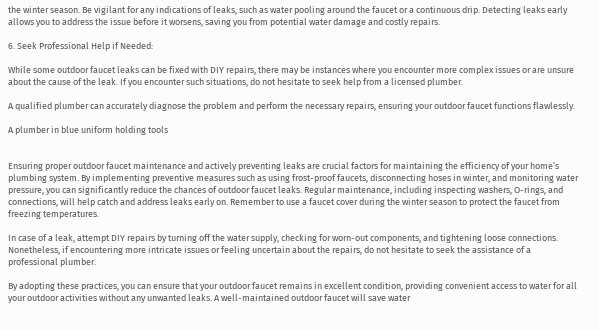the winter season. Be vigilant for any indications of leaks, such as water pooling around the faucet or a continuous drip. Detecting leaks early allows you to address the issue before it worsens, saving you from potential water damage and costly repairs.

6. Seek Professional Help if Needed:

While some outdoor faucet leaks can be fixed with DIY repairs, there may be instances where you encounter more complex issues or are unsure about the cause of the leak. If you encounter such situations, do not hesitate to seek help from a licensed plumber.

A qualified plumber can accurately diagnose the problem and perform the necessary repairs, ensuring your outdoor faucet functions flawlessly.

A plumber in blue uniform holding tools


Ensuring proper outdoor faucet maintenance and actively preventing leaks are crucial factors for maintaining the efficiency of your home’s plumbing system. By implementing preventive measures such as using frost-proof faucets, disconnecting hoses in winter, and monitoring water pressure, you can significantly reduce the chances of outdoor faucet leaks. Regular maintenance, including inspecting washers, O-rings, and connections, will help catch and address leaks early on. Remember to use a faucet cover during the winter season to protect the faucet from freezing temperatures.

In case of a leak, attempt DIY repairs by turning off the water supply, checking for worn-out components, and tightening loose connections. Nonetheless, if encountering more intricate issues or feeling uncertain about the repairs, do not hesitate to seek the assistance of a professional plumber.

By adopting these practices, you can ensure that your outdoor faucet remains in excellent condition, providing convenient access to water for all your outdoor activities without any unwanted leaks. A well-maintained outdoor faucet will save water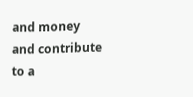and money and contribute to a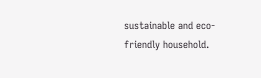sustainable and eco-friendly household.